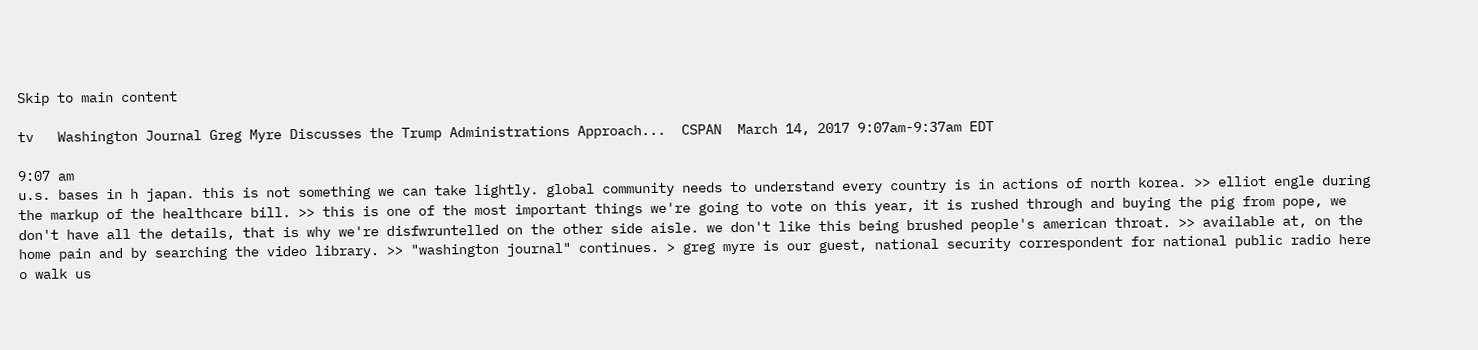Skip to main content

tv   Washington Journal Greg Myre Discusses the Trump Administrations Approach...  CSPAN  March 14, 2017 9:07am-9:37am EDT

9:07 am
u.s. bases in h japan. this is not something we can take lightly. global community needs to understand every country is in actions of north korea. >> elliot engle during the markup of the healthcare bill. >> this is one of the most important things we're going to vote on this year, it is rushed through and buying the pig from pope, we don't have all the details, that is why we're disfwruntelled on the other side aisle. we don't like this being brushed people's american throat. >> available at, on the home pain and by searching the video library. >> "washington journal" continues. > greg myre is our guest, national security correspondent for national public radio here o walk us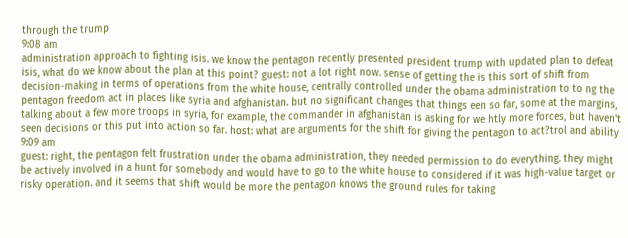through the trump
9:08 am
administration approach to fighting isis. we know the pentagon recently presented president trump with updated plan to defeat isis, what do we know about the plan at this point? guest: not a lot right now. sense of getting the is this sort of shift from decision-making in terms of operations from the white house, centrally controlled under the obama administration to to ng the pentagon freedom act in places like syria and afghanistan. but no significant changes that things een so far, some at the margins, talking about a few more troops in syria, for example, the commander in afghanistan is asking for we htly more forces, but haven't seen decisions or this put into action so far. host: what are arguments for the shift for giving the pentagon to act?trol and ability
9:09 am
guest: right, the pentagon felt frustration under the obama administration, they needed permission to do everything. they might be actively involved in a hunt for somebody and would have to go to the white house to considered if it was high-value target or risky operation. and it seems that shift would be more the pentagon knows the ground rules for taking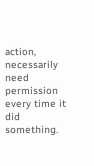action, necessarily need permission every time it did something.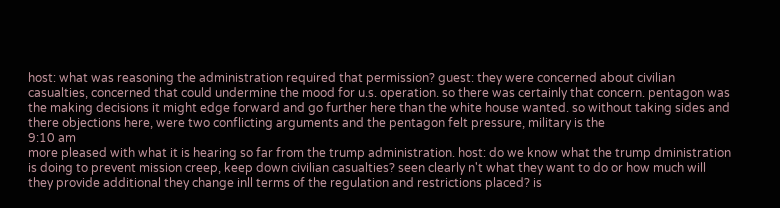host: what was reasoning the administration required that permission? guest: they were concerned about civilian casualties, concerned that could undermine the mood for u.s. operation. so there was certainly that concern. pentagon was the making decisions it might edge forward and go further here than the white house wanted. so without taking sides and there objections here, were two conflicting arguments and the pentagon felt pressure, military is the
9:10 am
more pleased with what it is hearing so far from the trump administration. host: do we know what the trump dministration is doing to prevent mission creep, keep down civilian casualties? seen clearly n't what they want to do or how much will they provide additional they change inll terms of the regulation and restrictions placed? is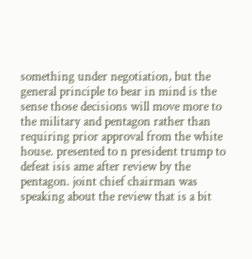something under negotiation, but the general principle to bear in mind is the sense those decisions will move more to the military and pentagon rather than requiring prior approval from the white house. presented to n president trump to defeat isis ame after review by the pentagon. joint chief chairman was speaking about the review that is a bit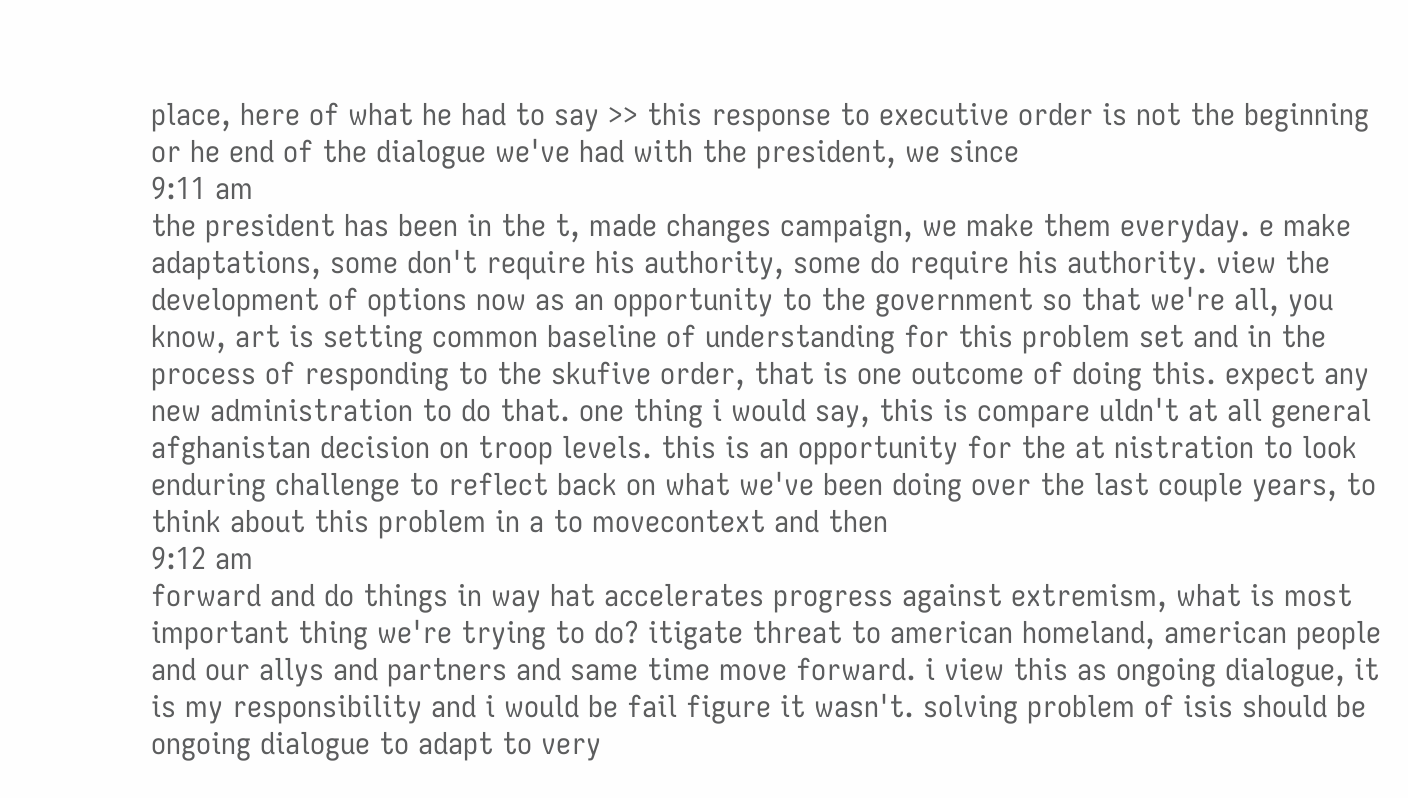place, here of what he had to say >> this response to executive order is not the beginning or he end of the dialogue we've had with the president, we since
9:11 am
the president has been in the t, made changes campaign, we make them everyday. e make adaptations, some don't require his authority, some do require his authority. view the development of options now as an opportunity to the government so that we're all, you know, art is setting common baseline of understanding for this problem set and in the process of responding to the skufive order, that is one outcome of doing this. expect any new administration to do that. one thing i would say, this is compare uldn't at all general afghanistan decision on troop levels. this is an opportunity for the at nistration to look enduring challenge to reflect back on what we've been doing over the last couple years, to think about this problem in a to movecontext and then
9:12 am
forward and do things in way hat accelerates progress against extremism, what is most important thing we're trying to do? itigate threat to american homeland, american people and our allys and partners and same time move forward. i view this as ongoing dialogue, it is my responsibility and i would be fail figure it wasn't. solving problem of isis should be ongoing dialogue to adapt to very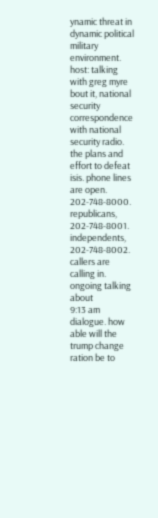ynamic threat in dynamic political military environment. host: talking with greg myre bout it, national security correspondence with national security radio. the plans and effort to defeat isis. phone lines are open. 202-748-8000. republicans, 202-748-8001. independents, 202-748-8002. callers are calling in. ongoing talking about
9:13 am
dialogue. how able will the trump change ration be to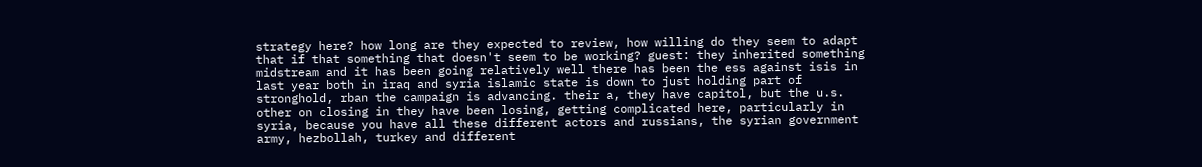strategy here? how long are they expected to review, how willing do they seem to adapt that if that something that doesn't seem to be working? guest: they inherited something midstream and it has been going relatively well there has been the ess against isis in last year both in iraq and syria islamic state is down to just holding part of stronghold, rban the campaign is advancing. their a, they have capitol, but the u.s. other on closing in they have been losing, getting complicated here, particularly in syria, because you have all these different actors and russians, the syrian government army, hezbollah, turkey and different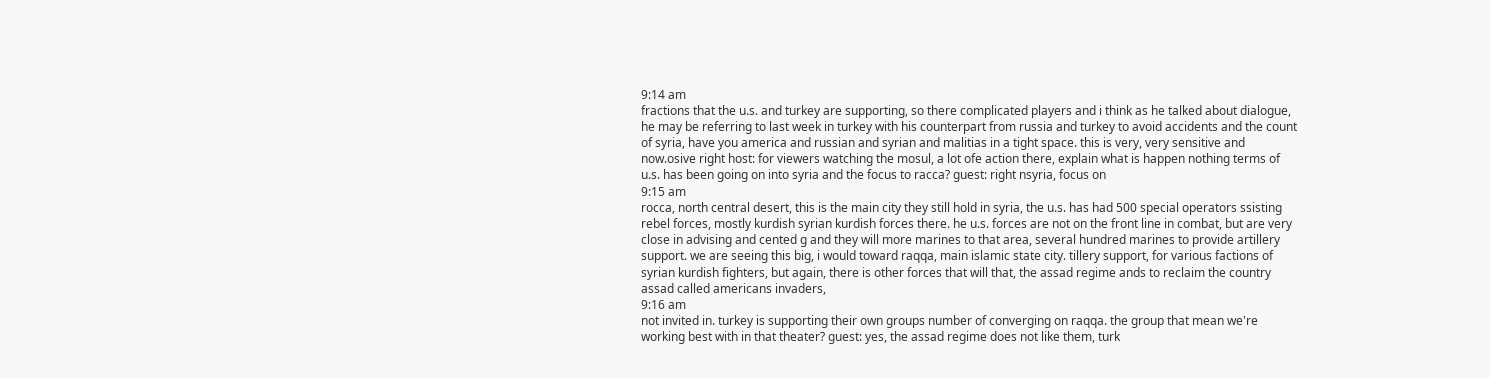9:14 am
fractions that the u.s. and turkey are supporting, so there complicated players and i think as he talked about dialogue, he may be referring to last week in turkey with his counterpart from russia and turkey to avoid accidents and the count of syria, have you america and russian and syrian and malitias in a tight space. this is very, very sensitive and now.osive right host: for viewers watching the mosul, a lot ofe action there, explain what is happen nothing terms of u.s. has been going on into syria and the focus to racca? guest: right nsyria, focus on
9:15 am
rocca, north central desert, this is the main city they still hold in syria, the u.s. has had 500 special operators ssisting rebel forces, mostly kurdish syrian kurdish forces there. he u.s. forces are not on the front line in combat, but are very close in advising and cented g and they will more marines to that area, several hundred marines to provide artillery support. we are seeing this big, i would toward raqqa, main islamic state city. tillery support, for various factions of syrian kurdish fighters, but again, there is other forces that will that, the assad regime ands to reclaim the country assad called americans invaders,
9:16 am
not invited in. turkey is supporting their own groups number of converging on raqqa. the group that mean we're working best with in that theater? guest: yes, the assad regime does not like them, turk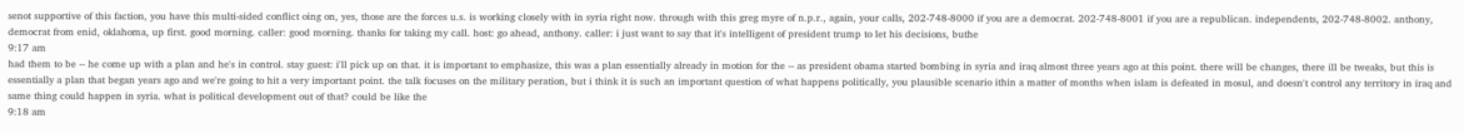senot supportive of this faction, you have this multi-sided conflict oing on, yes, those are the forces u.s. is working closely with in syria right now. through with this greg myre of n.p.r., again, your calls, 202-748-8000 if you are a democrat. 202-748-8001 if you are a republican. independents, 202-748-8002. anthony, democrat from enid, oklahoma, up first. good morning. caller: good morning. thanks for taking my call. host: go ahead, anthony. caller: i just want to say that it's intelligent of president trump to let his decisions, buthe
9:17 am
had them to be -- he come up with a plan and he's in control. stay guest: i'll pick up on that. it is important to emphasize, this was a plan essentially already in motion for the -- as president obama started bombing in syria and iraq almost three years ago at this point. there will be changes, there ill be tweaks, but this is essentially a plan that began years ago and we're going to hit a very important point. the talk focuses on the military peration, but i think it is such an important question of what happens politically, you plausible scenario ithin a matter of months when islam is defeated in mosul, and doesn't control any territory in iraq and same thing could happen in syria. what is political development out of that? could be like the
9:18 am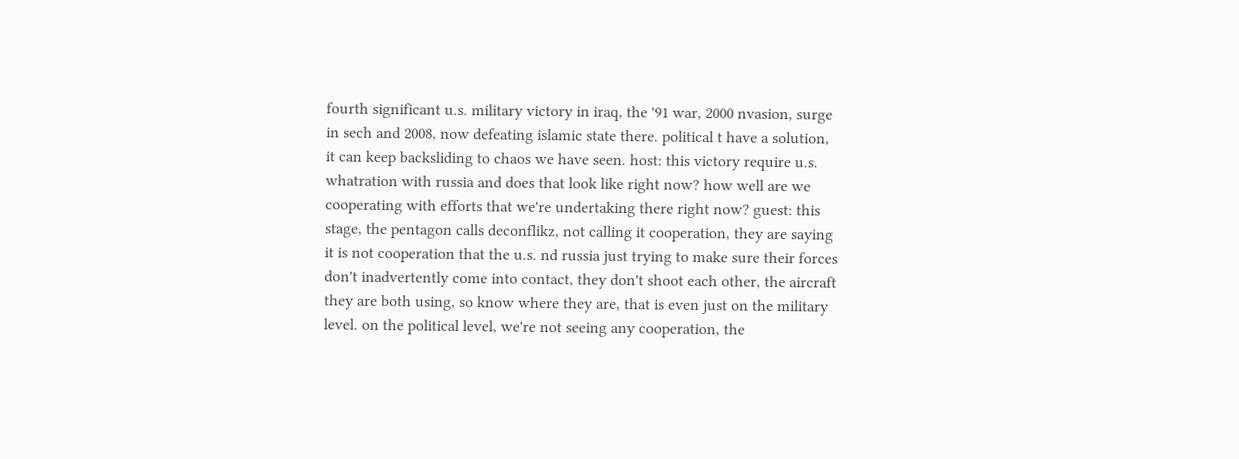fourth significant u.s. military victory in iraq, the '91 war, 2000 nvasion, surge in sech and 2008, now defeating islamic state there. political t have a solution, it can keep backsliding to chaos we have seen. host: this victory require u.s. whatration with russia and does that look like right now? how well are we cooperating with efforts that we're undertaking there right now? guest: this stage, the pentagon calls deconflikz, not calling it cooperation, they are saying it is not cooperation that the u.s. nd russia just trying to make sure their forces don't inadvertently come into contact, they don't shoot each other, the aircraft they are both using, so know where they are, that is even just on the military level. on the political level, we're not seeing any cooperation, the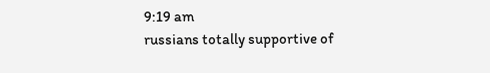9:19 am
russians totally supportive of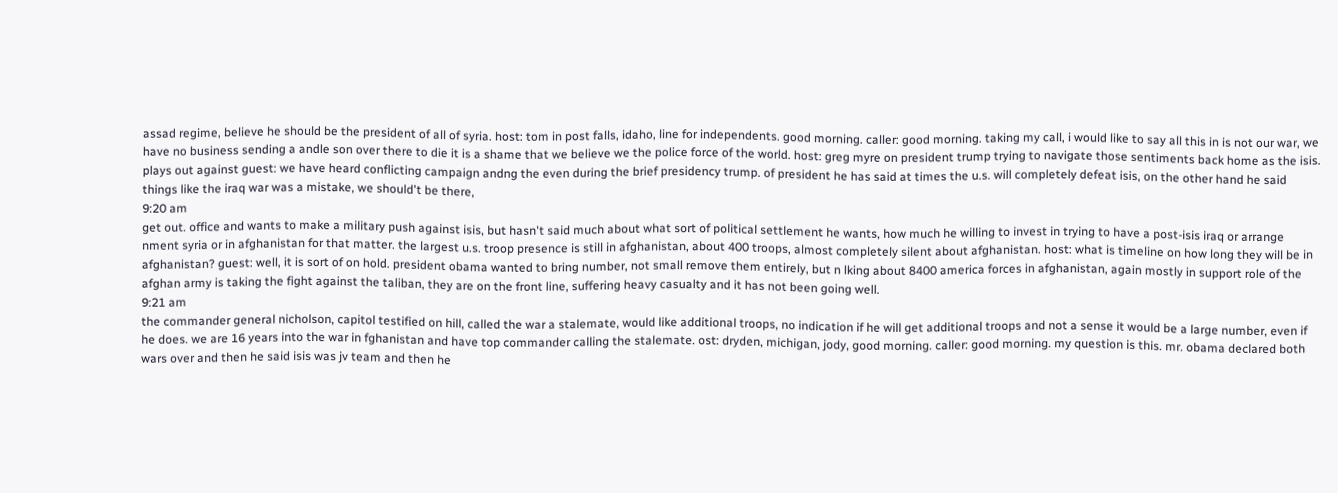assad regime, believe he should be the president of all of syria. host: tom in post falls, idaho, line for independents. good morning. caller: good morning. taking my call, i would like to say all this in is not our war, we have no business sending a andle son over there to die it is a shame that we believe we the police force of the world. host: greg myre on president trump trying to navigate those sentiments back home as the isis. plays out against guest: we have heard conflicting campaign andng the even during the brief presidency trump. of president he has said at times the u.s. will completely defeat isis, on the other hand he said things like the iraq war was a mistake, we should't be there,
9:20 am
get out. office and wants to make a military push against isis, but hasn't said much about what sort of political settlement he wants, how much he willing to invest in trying to have a post-isis iraq or arrange nment syria or in afghanistan for that matter. the largest u.s. troop presence is still in afghanistan, about 400 troops, almost completely silent about afghanistan. host: what is timeline on how long they will be in afghanistan? guest: well, it is sort of on hold. president obama wanted to bring number, not small remove them entirely, but n lking about 8400 america forces in afghanistan, again mostly in support role of the afghan army is taking the fight against the taliban, they are on the front line, suffering heavy casualty and it has not been going well.
9:21 am
the commander general nicholson, capitol testified on hill, called the war a stalemate, would like additional troops, no indication if he will get additional troops and not a sense it would be a large number, even if he does. we are 16 years into the war in fghanistan and have top commander calling the stalemate. ost: dryden, michigan, jody, good morning. caller: good morning. my question is this. mr. obama declared both wars over and then he said isis was jv team and then he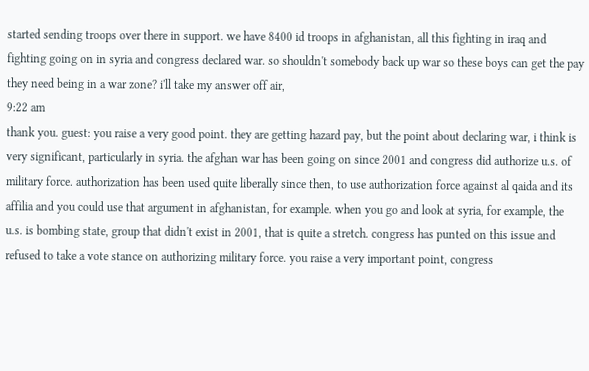started sending troops over there in support. we have 8400 id troops in afghanistan, all this fighting in iraq and fighting going on in syria and congress declared war. so shouldn't somebody back up war so these boys can get the pay they need being in a war zone? i'll take my answer off air,
9:22 am
thank you. guest: you raise a very good point. they are getting hazard pay, but the point about declaring war, i think is very significant, particularly in syria. the afghan war has been going on since 2001 and congress did authorize u.s. of military force. authorization has been used quite liberally since then, to use authorization force against al qaida and its affilia and you could use that argument in afghanistan, for example. when you go and look at syria, for example, the u.s. is bombing state, group that didn't exist in 2001, that is quite a stretch. congress has punted on this issue and refused to take a vote stance on authorizing military force. you raise a very important point, congress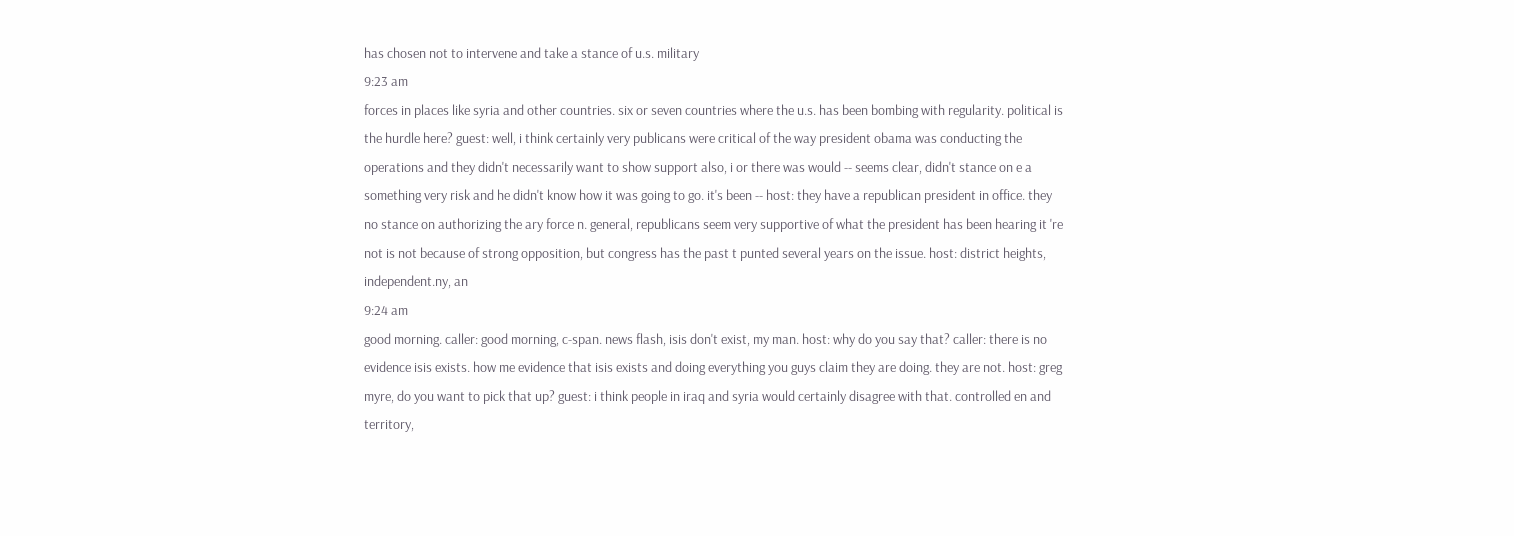has chosen not to intervene and take a stance of u.s. military
9:23 am
forces in places like syria and other countries. six or seven countries where the u.s. has been bombing with regularity. political is the hurdle here? guest: well, i think certainly very publicans were critical of the way president obama was conducting the operations and they didn't necessarily want to show support also, i or there was would -- seems clear, didn't stance on e a something very risk and he didn't know how it was going to go. it's been -- host: they have a republican president in office. they no stance on authorizing the ary force n. general, republicans seem very supportive of what the president has been hearing it 're not is not because of strong opposition, but congress has the past t punted several years on the issue. host: district heights, independent.ny, an
9:24 am
good morning. caller: good morning, c-span. news flash, isis don't exist, my man. host: why do you say that? caller: there is no evidence isis exists. how me evidence that isis exists and doing everything you guys claim they are doing. they are not. host: greg myre, do you want to pick that up? guest: i think people in iraq and syria would certainly disagree with that. controlled en and territory,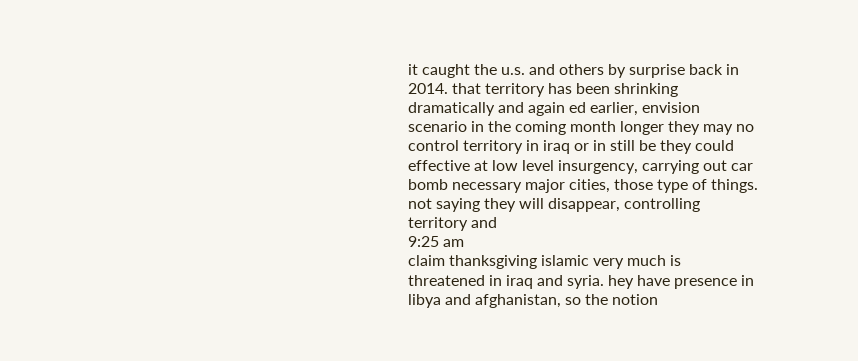it caught the u.s. and others by surprise back in 2014. that territory has been shrinking dramatically and again ed earlier, envision scenario in the coming month longer they may no control territory in iraq or in still be they could effective at low level insurgency, carrying out car bomb necessary major cities, those type of things. not saying they will disappear, controlling territory and
9:25 am
claim thanksgiving islamic very much is threatened in iraq and syria. hey have presence in libya and afghanistan, so the notion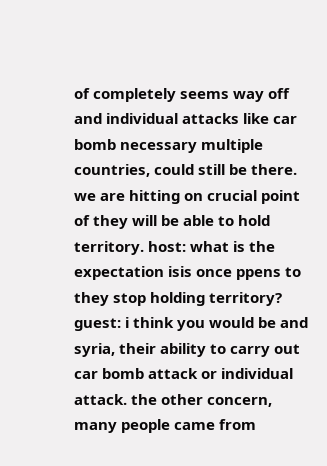of completely seems way off and individual attacks like car bomb necessary multiple countries, could still be there. we are hitting on crucial point of they will be able to hold territory. host: what is the expectation isis once ppens to they stop holding territory? guest: i think you would be and syria, their ability to carry out car bomb attack or individual attack. the other concern, many people came from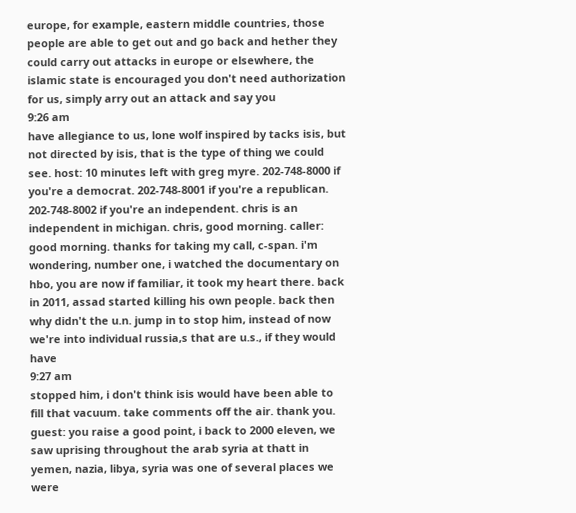europe, for example, eastern middle countries, those people are able to get out and go back and hether they could carry out attacks in europe or elsewhere, the islamic state is encouraged you don't need authorization for us, simply arry out an attack and say you
9:26 am
have allegiance to us, lone wolf inspired by tacks isis, but not directed by isis, that is the type of thing we could see. host: 10 minutes left with greg myre. 202-748-8000 if you're a democrat. 202-748-8001 if you're a republican. 202-748-8002 if you're an independent. chris is an independent in michigan. chris, good morning. caller: good morning. thanks for taking my call, c-span. i'm wondering, number one, i watched the documentary on hbo, you are now if familiar, it took my heart there. back in 2011, assad started killing his own people. back then why didn't the u.n. jump in to stop him, instead of now we're into individual russia,s that are u.s., if they would have
9:27 am
stopped him, i don't think isis would have been able to fill that vacuum. take comments off the air. thank you. guest: you raise a good point, i back to 2000 eleven, we saw uprising throughout the arab syria at thatt in yemen, nazia, libya, syria was one of several places we were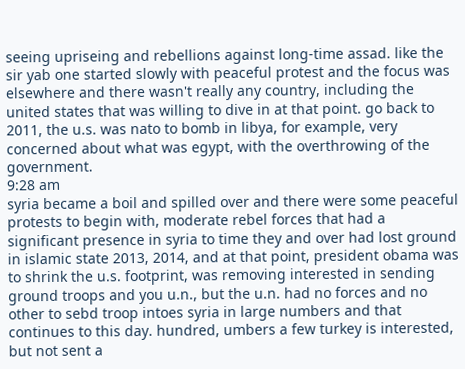seeing upriseing and rebellions against long-time assad. like the sir yab one started slowly with peaceful protest and the focus was elsewhere and there wasn't really any country, including the united states that was willing to dive in at that point. go back to 2011, the u.s. was nato to bomb in libya, for example, very concerned about what was egypt, with the overthrowing of the government.
9:28 am
syria became a boil and spilled over and there were some peaceful protests to begin with, moderate rebel forces that had a significant presence in syria to time they and over had lost ground in islamic state 2013, 2014, and at that point, president obama was to shrink the u.s. footprint, was removing interested in sending ground troops and you u.n., but the u.n. had no forces and no other to sebd troop intoes syria in large numbers and that continues to this day. hundred, umbers a few turkey is interested, but not sent a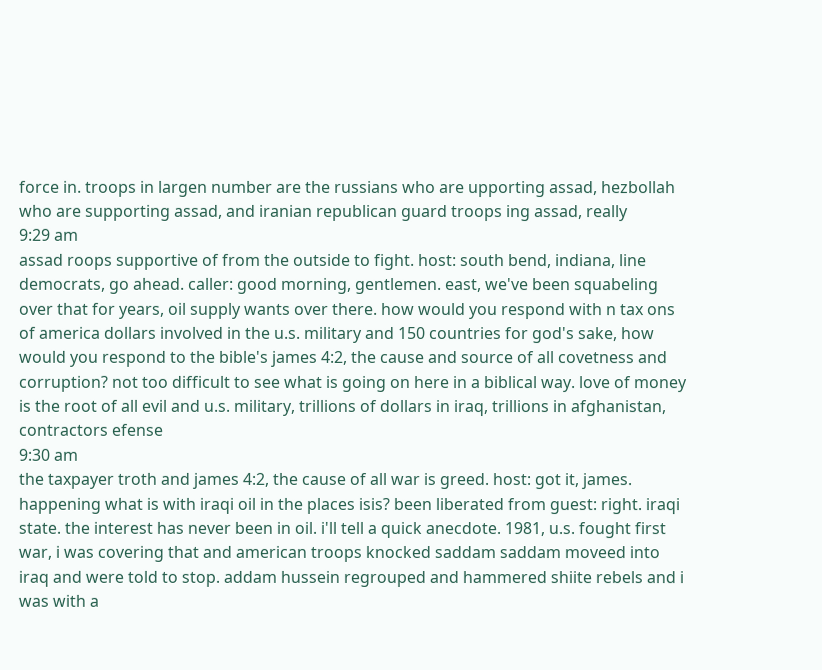force in. troops in largen number are the russians who are upporting assad, hezbollah who are supporting assad, and iranian republican guard troops ing assad, really
9:29 am
assad roops supportive of from the outside to fight. host: south bend, indiana, line democrats, go ahead. caller: good morning, gentlemen. east, we've been squabeling over that for years, oil supply wants over there. how would you respond with n tax ons of america dollars involved in the u.s. military and 150 countries for god's sake, how would you respond to the bible's james 4:2, the cause and source of all covetness and corruption? not too difficult to see what is going on here in a biblical way. love of money is the root of all evil and u.s. military, trillions of dollars in iraq, trillions in afghanistan, contractors efense
9:30 am
the taxpayer troth and james 4:2, the cause of all war is greed. host: got it, james. happening what is with iraqi oil in the places isis? been liberated from guest: right. iraqi state. the interest has never been in oil. i'll tell a quick anecdote. 1981, u.s. fought first war, i was covering that and american troops knocked saddam saddam moveed into iraq and were told to stop. addam hussein regrouped and hammered shiite rebels and i was with a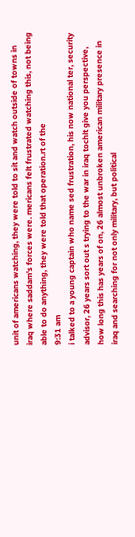unit of americans watching, they were told to sit and watch outside of towns in iraq where saddam's forces were. mericans felt frustrated watching this, not being able to do anything, they were told that operation.rt of the
9:31 am
i talked to a young captain who name sed frustration, his now national ter, security advisor, 26 years sort out s trying to the war in iraq tochlt give you perspective, how long this has years of on, 26 almost unbroken american military presence in iraq and searching for not only military, but political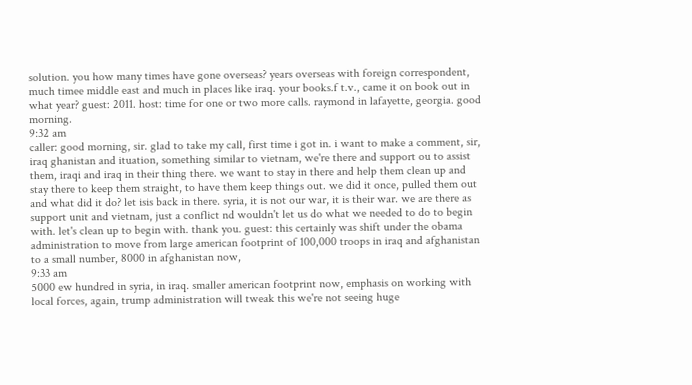solution. you how many times have gone overseas? years overseas with foreign correspondent, much timee middle east and much in places like iraq. your books.f t.v., came it on book out in what year? guest: 2011. host: time for one or two more calls. raymond in lafayette, georgia. good morning.
9:32 am
caller: good morning, sir. glad to take my call, first time i got in. i want to make a comment, sir, iraq ghanistan and ituation, something similar to vietnam, we're there and support ou to assist them, iraqi and iraq in their thing there. we want to stay in there and help them clean up and stay there to keep them straight, to have them keep things out. we did it once, pulled them out and what did it do? let isis back in there. syria, it is not our war, it is their war. we are there as support unit and vietnam, just a conflict nd wouldn't let us do what we needed to do to begin with. let's clean up to begin with. thank you. guest: this certainly was shift under the obama administration to move from large american footprint of 100,000 troops in iraq and afghanistan to a small number, 8000 in afghanistan now,
9:33 am
5000 ew hundred in syria, in iraq. smaller american footprint now, emphasis on working with local forces, again, trump administration will tweak this we're not seeing huge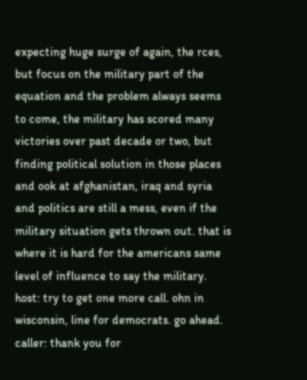expecting huge surge of again, the rces, but focus on the military part of the equation and the problem always seems to come, the military has scored many victories over past decade or two, but finding political solution in those places and ook at afghanistan, iraq and syria and politics are still a mess, even if the military situation gets thrown out. that is where it is hard for the americans same level of influence to say the military. host: try to get one more call. ohn in wisconsin, line for democrats. go ahead. caller: thank you for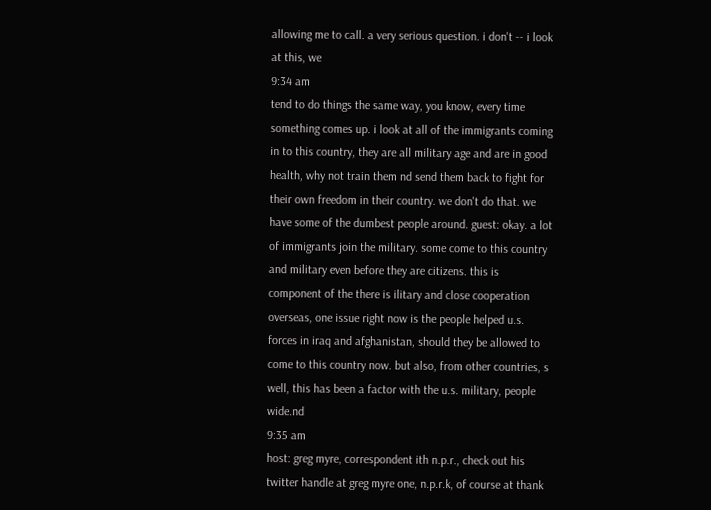allowing me to call. a very serious question. i don't -- i look at this, we
9:34 am
tend to do things the same way, you know, every time something comes up. i look at all of the immigrants coming in to this country, they are all military age and are in good health, why not train them nd send them back to fight for their own freedom in their country. we don't do that. we have some of the dumbest people around. guest: okay. a lot of immigrants join the military. some come to this country and military even before they are citizens. this is component of the there is ilitary and close cooperation overseas, one issue right now is the people helped u.s. forces in iraq and afghanistan, should they be allowed to come to this country now. but also, from other countries, s well, this has been a factor with the u.s. military, people wide.nd
9:35 am
host: greg myre, correspondent ith n.p.r., check out his twitter handle at greg myre one, n.p.r.k, of course at thank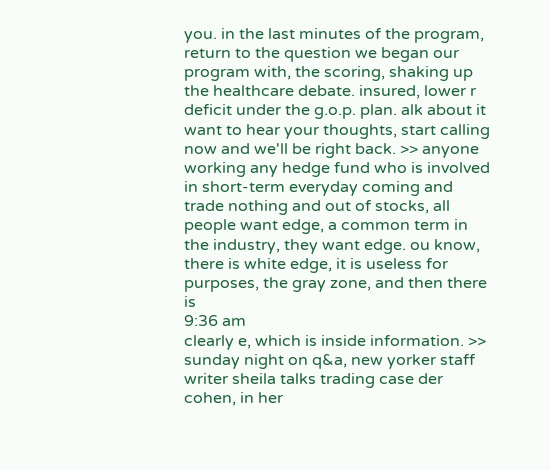you. in the last minutes of the program, return to the question we began our program with, the scoring, shaking up the healthcare debate. insured, lower r deficit under the g.o.p. plan. alk about it want to hear your thoughts, start calling now and we'll be right back. >> anyone working any hedge fund who is involved in short-term everyday coming and trade nothing and out of stocks, all people want edge, a common term in the industry, they want edge. ou know, there is white edge, it is useless for purposes, the gray zone, and then there is
9:36 am
clearly e, which is inside information. >> sunday night on q&a, new yorker staff writer sheila talks trading case der cohen, in her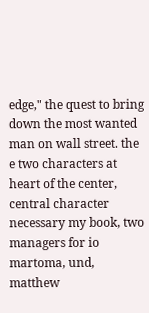edge," the quest to bring down the most wanted man on wall street. the e two characters at heart of the center, central character necessary my book, two managers for io martoma, und, matthew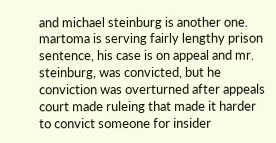and michael steinburg is another one. martoma is serving fairly lengthy prison sentence, his case is on appeal and mr. steinburg, was convicted, but he conviction was overturned after appeals court made ruleing that made it harder to convict someone for insider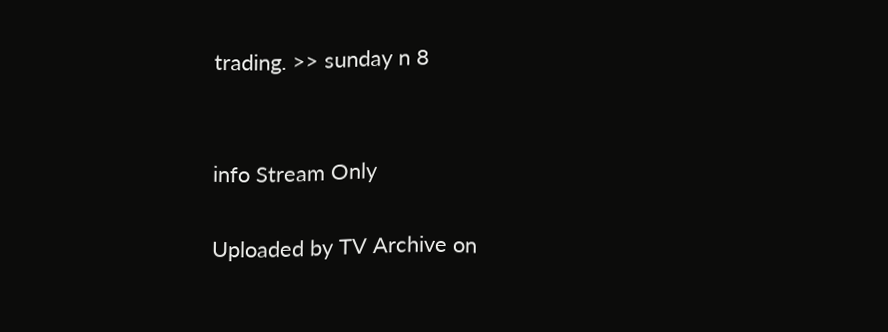trading. >> sunday n 8


info Stream Only

Uploaded by TV Archive on